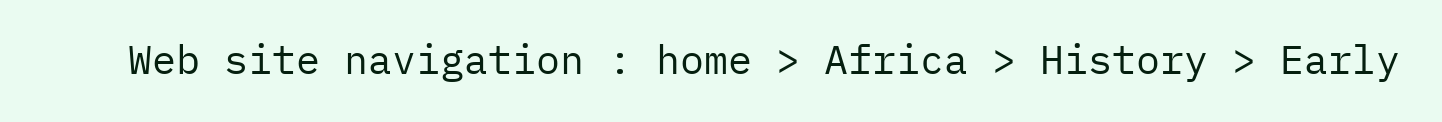Web site navigation : home > Africa > History > Early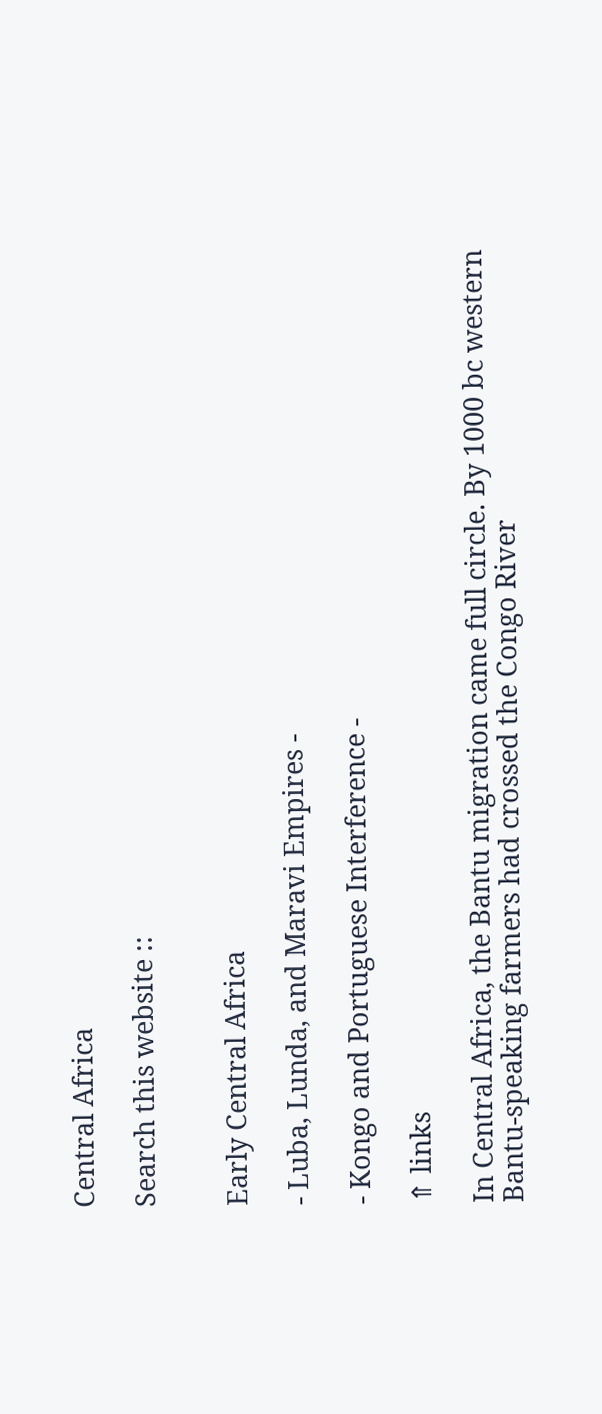Central Africa

Search this website ::


Early Central Africa

- Luba, Lunda, and Maravi Empires -

- Kongo and Portuguese Interference -

⇑ links

In Central Africa, the Bantu migration came full circle. By 1000 bc western Bantu-speaking farmers had crossed the Congo River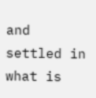and settled in what is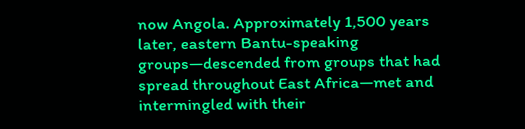now Angola. Approximately 1,500 years later, eastern Bantu-speaking groups—descended from groups that had spread throughout East Africa—met and intermingled with their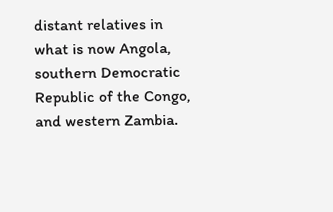distant relatives in what is now Angola, southern Democratic Republic of the Congo, and western Zambia.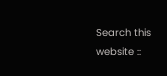Search this website ::